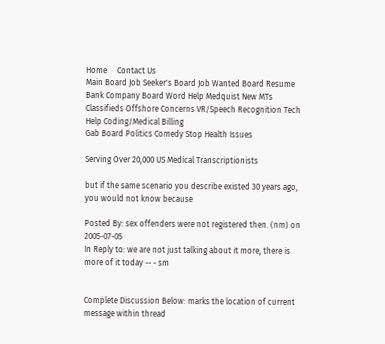Home     Contact Us
Main Board Job Seeker's Board Job Wanted Board Resume Bank Company Board Word Help Medquist New MTs Classifieds Offshore Concerns VR/Speech Recognition Tech Help Coding/Medical Billing
Gab Board Politics Comedy Stop Health Issues

Serving Over 20,000 US Medical Transcriptionists

but if the same scenario you describe existed 30 years ago, you would not know because

Posted By: sex offenders were not registered then. (nm) on 2005-07-05
In Reply to: we are not just talking about it more, there is more of it today -- - sm


Complete Discussion Below: marks the location of current message within thread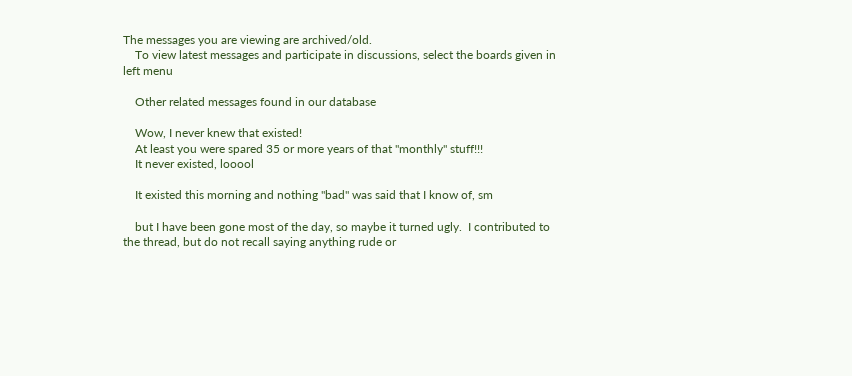The messages you are viewing are archived/old.
    To view latest messages and participate in discussions, select the boards given in left menu

    Other related messages found in our database

    Wow, I never knew that existed!
    At least you were spared 35 or more years of that "monthly" stuff!!!
    It never existed, looool

    It existed this morning and nothing "bad" was said that I know of, sm

    but I have been gone most of the day, so maybe it turned ugly.  I contributed to the thread, but do not recall saying anything rude or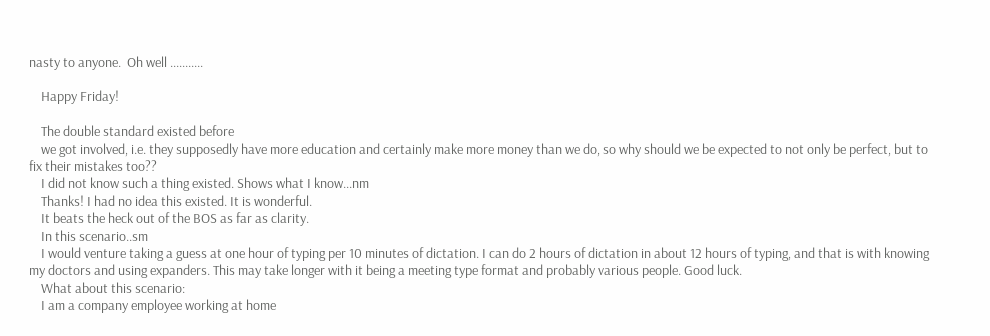nasty to anyone.  Oh well ...........

    Happy Friday!

    The double standard existed before
    we got involved, i.e. they supposedly have more education and certainly make more money than we do, so why should we be expected to not only be perfect, but to fix their mistakes too??
    I did not know such a thing existed. Shows what I know...nm
    Thanks! I had no idea this existed. It is wonderful.
    It beats the heck out of the BOS as far as clarity.
    In this scenario..sm
    I would venture taking a guess at one hour of typing per 10 minutes of dictation. I can do 2 hours of dictation in about 12 hours of typing, and that is with knowing my doctors and using expanders. This may take longer with it being a meeting type format and probably various people. Good luck.
    What about this scenario:
    I am a company employee working at home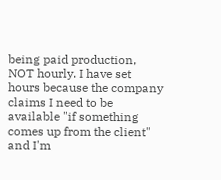being paid production, NOT hourly. I have set hours because the company claims I need to be available "if something comes up from the client" and I'm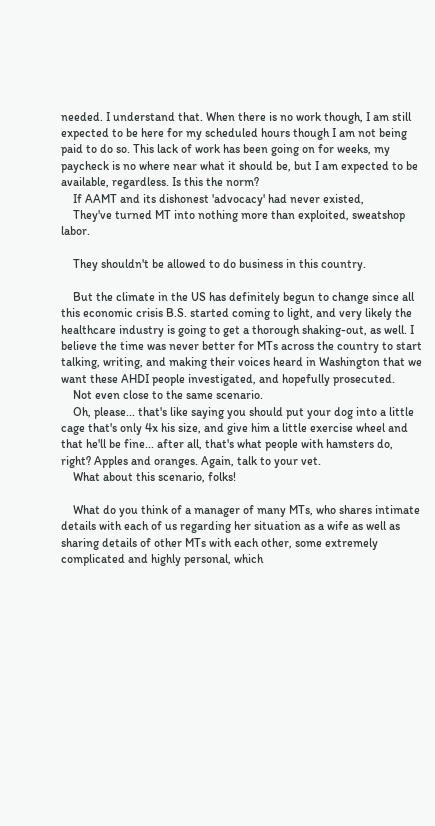needed. I understand that. When there is no work though, I am still expected to be here for my scheduled hours though I am not being paid to do so. This lack of work has been going on for weeks, my paycheck is no where near what it should be, but I am expected to be available, regardless. Is this the norm?
    If AAMT and its dishonest 'advocacy' had never existed,
    They've turned MT into nothing more than exploited, sweatshop labor.

    They shouldn't be allowed to do business in this country.

    But the climate in the US has definitely begun to change since all this economic crisis B.S. started coming to light, and very likely the healthcare industry is going to get a thorough shaking-out, as well. I believe the time was never better for MTs across the country to start talking, writing, and making their voices heard in Washington that we want these AHDI people investigated, and hopefully prosecuted.
    Not even close to the same scenario.
    Oh, please... that's like saying you should put your dog into a little cage that's only 4x his size, and give him a little exercise wheel and that he'll be fine... after all, that's what people with hamsters do, right? Apples and oranges. Again, talk to your vet.
    What about this scenario, folks!

    What do you think of a manager of many MTs, who shares intimate details with each of us regarding her situation as a wife as well as sharing details of other MTs with each other, some extremely complicated and highly personal, which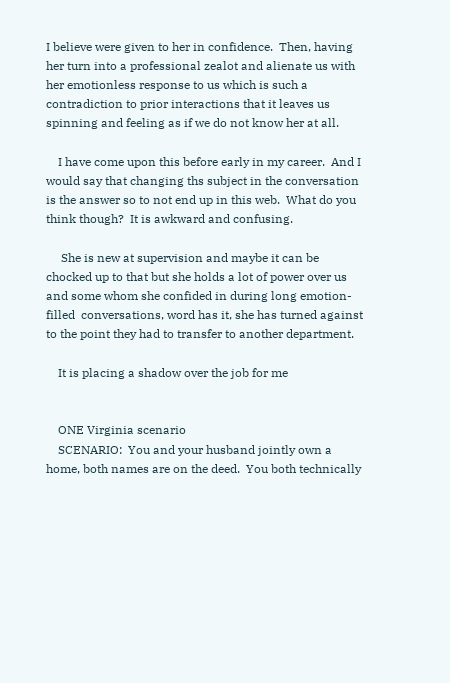I believe were given to her in confidence.  Then, having her turn into a professional zealot and alienate us with her emotionless response to us which is such a contradiction to prior interactions that it leaves us spinning and feeling as if we do not know her at all.

    I have come upon this before early in my career.  And I would say that changing ths subject in the conversation is the answer so to not end up in this web.  What do you think though?  It is awkward and confusing.

     She is new at supervision and maybe it can be chocked up to that but she holds a lot of power over us and some whom she confided in during long emotion-filled  conversations, word has it, she has turned against to the point they had to transfer to another department.

    It is placing a shadow over the job for me


    ONE Virginia scenario
    SCENARIO:  You and your husband jointly own a home, both names are on the deed.  You both technically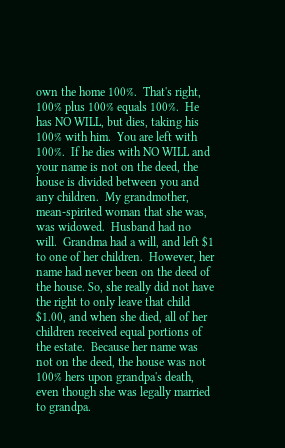own the home 100%.  That's right, 100% plus 100% equals 100%.  He has NO WILL, but dies, taking his 100% with him.  You are left with 100%.  If he dies with NO WILL and your name is not on the deed, the house is divided between you and any children.  My grandmother, mean-spirited woman that she was, was widowed.  Husband had no will.  Grandma had a will, and left $1 to one of her children.  However, her name had never been on the deed of the house. So, she really did not have the right to only leave that child $1.00, and when she died, all of her children received equal portions of the estate.  Because her name was not on the deed, the house was not 100% hers upon grandpa's death, even though she was legally married to grandpa.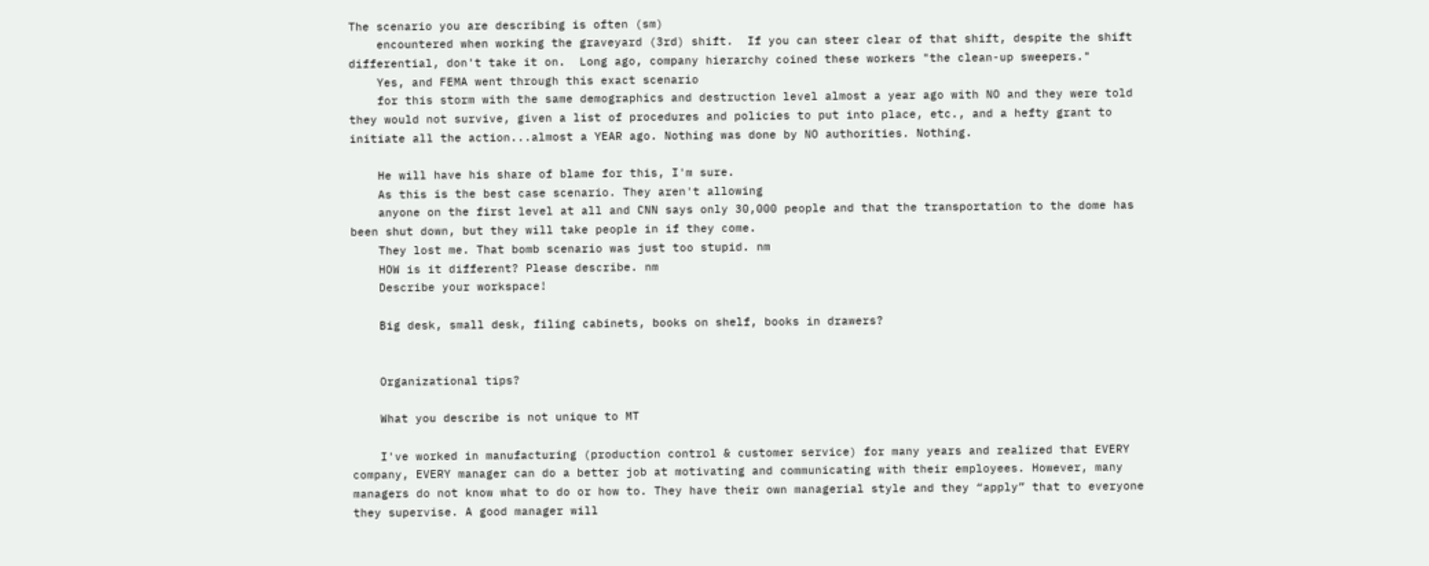The scenario you are describing is often (sm)
    encountered when working the graveyard (3rd) shift.  If you can steer clear of that shift, despite the shift differential, don't take it on.  Long ago, company hierarchy coined these workers "the clean-up sweepers."
    Yes, and FEMA went through this exact scenario
    for this storm with the same demographics and destruction level almost a year ago with NO and they were told they would not survive, given a list of procedures and policies to put into place, etc., and a hefty grant to initiate all the action...almost a YEAR ago. Nothing was done by NO authorities. Nothing.

    He will have his share of blame for this, I'm sure.
    As this is the best case scenario. They aren't allowing
    anyone on the first level at all and CNN says only 30,000 people and that the transportation to the dome has been shut down, but they will take people in if they come.
    They lost me. That bomb scenario was just too stupid. nm
    HOW is it different? Please describe. nm
    Describe your workspace!

    Big desk, small desk, filing cabinets, books on shelf, books in drawers?


    Organizational tips?

    What you describe is not unique to MT

    I've worked in manufacturing (production control & customer service) for many years and realized that EVERY company, EVERY manager can do a better job at motivating and communicating with their employees. However, many managers do not know what to do or how to. They have their own managerial style and they “apply” that to everyone they supervise. A good manager will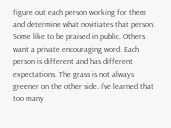figure out each person working for them and determine what novitiates that person. Some like to be praised in public. Others want a private encouraging word. Each person is different and has different expectations. The grass is not always greener on the other side. I’ve learned that too many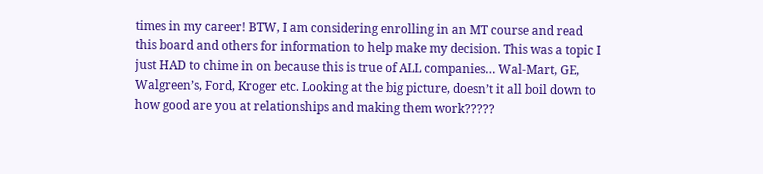times in my career! BTW, I am considering enrolling in an MT course and read this board and others for information to help make my decision. This was a topic I just HAD to chime in on because this is true of ALL companies… Wal-Mart, GE, Walgreen’s, Ford, Kroger etc. Looking at the big picture, doesn’t it all boil down to how good are you at relationships and making them work?????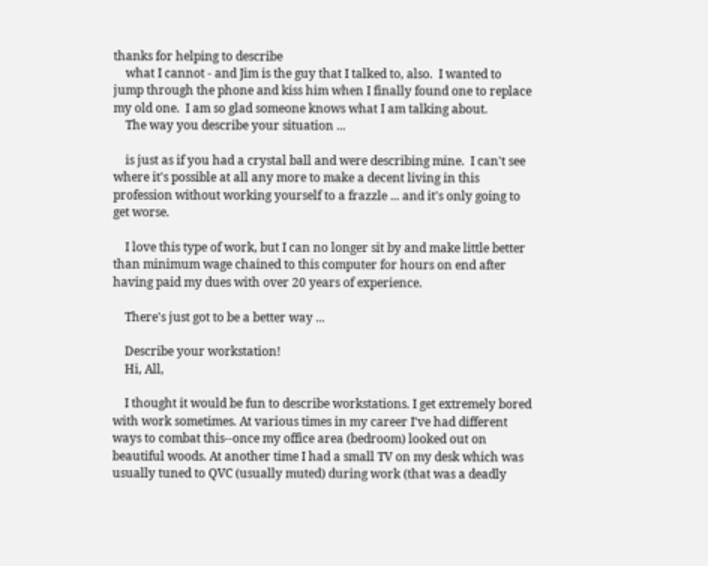thanks for helping to describe
    what I cannot - and Jim is the guy that I talked to, also.  I wanted to jump through the phone and kiss him when I finally found one to replace my old one.  I am so glad someone knows what I am talking about.
    The way you describe your situation ...

    is just as if you had a crystal ball and were describing mine.  I can't see where it's possible at all any more to make a decent living in this profession without working yourself to a frazzle ... and it's only going to get worse.

    I love this type of work, but I can no longer sit by and make little better than minimum wage chained to this computer for hours on end after having paid my dues with over 20 years of experience.

    There's just got to be a better way ...

    Describe your workstation!
    Hi, All,

    I thought it would be fun to describe workstations. I get extremely bored with work sometimes. At various times in my career I've had different ways to combat this--once my office area (bedroom) looked out on beautiful woods. At another time I had a small TV on my desk which was usually tuned to QVC (usually muted) during work (that was a deadly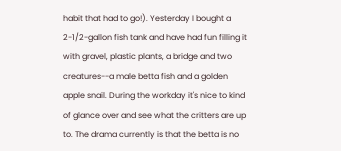habit that had to go!). Yesterday I bought a 2-1/2-gallon fish tank and have had fun filling it with gravel, plastic plants, a bridge and two creatures--a male betta fish and a golden apple snail. During the workday it's nice to kind of glance over and see what the critters are up to. The drama currently is that the betta is no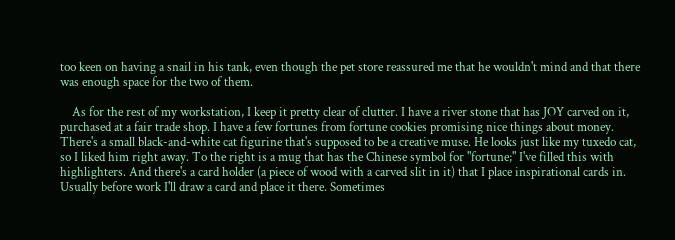too keen on having a snail in his tank, even though the pet store reassured me that he wouldn't mind and that there was enough space for the two of them.

    As for the rest of my workstation, I keep it pretty clear of clutter. I have a river stone that has JOY carved on it, purchased at a fair trade shop. I have a few fortunes from fortune cookies promising nice things about money. There's a small black-and-white cat figurine that's supposed to be a creative muse. He looks just like my tuxedo cat, so I liked him right away. To the right is a mug that has the Chinese symbol for "fortune;" I've filled this with highlighters. And there's a card holder (a piece of wood with a carved slit in it) that I place inspirational cards in. Usually before work I'll draw a card and place it there. Sometimes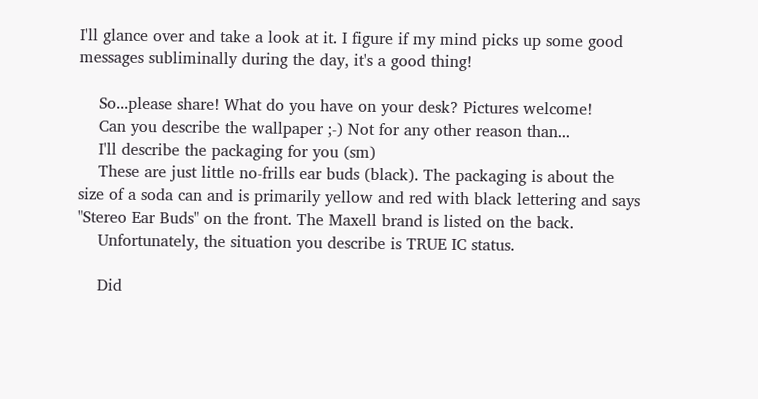I'll glance over and take a look at it. I figure if my mind picks up some good messages subliminally during the day, it's a good thing!

    So...please share! What do you have on your desk? Pictures welcome!
    Can you describe the wallpaper ;-) Not for any other reason than...
    I'll describe the packaging for you (sm)
    These are just little no-frills ear buds (black). The packaging is about the size of a soda can and is primarily yellow and red with black lettering and says "Stereo Ear Buds" on the front. The Maxell brand is listed on the back.
    Unfortunately, the situation you describe is TRUE IC status.

    Did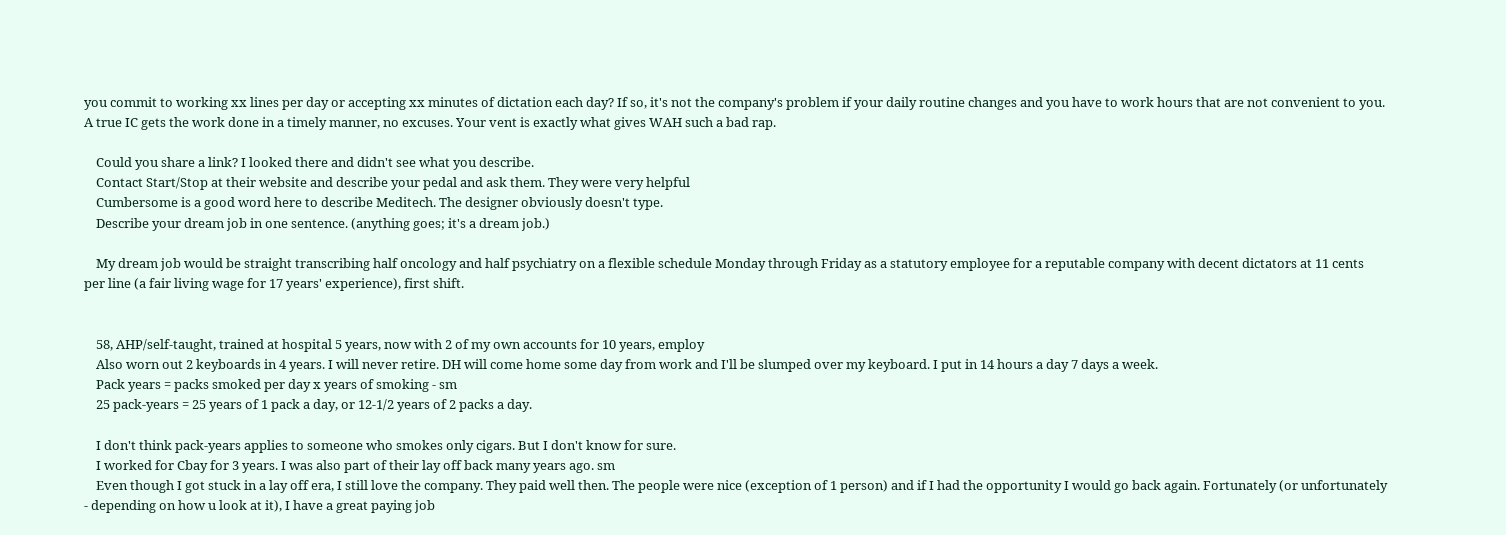you commit to working xx lines per day or accepting xx minutes of dictation each day? If so, it's not the company's problem if your daily routine changes and you have to work hours that are not convenient to you. A true IC gets the work done in a timely manner, no excuses. Your vent is exactly what gives WAH such a bad rap.

    Could you share a link? I looked there and didn't see what you describe.
    Contact Start/Stop at their website and describe your pedal and ask them. They were very helpful
    Cumbersome is a good word here to describe Meditech. The designer obviously doesn't type.
    Describe your dream job in one sentence. (anything goes; it's a dream job.)

    My dream job would be straight transcribing half oncology and half psychiatry on a flexible schedule Monday through Friday as a statutory employee for a reputable company with decent dictators at 11 cents per line (a fair living wage for 17 years' experience), first shift.


    58, AHP/self-taught, trained at hospital 5 years, now with 2 of my own accounts for 10 years, employ
    Also worn out 2 keyboards in 4 years. I will never retire. DH will come home some day from work and I'll be slumped over my keyboard. I put in 14 hours a day 7 days a week.
    Pack years = packs smoked per day x years of smoking - sm
    25 pack-years = 25 years of 1 pack a day, or 12-1/2 years of 2 packs a day.

    I don't think pack-years applies to someone who smokes only cigars. But I don't know for sure.
    I worked for Cbay for 3 years. I was also part of their lay off back many years ago. sm
    Even though I got stuck in a lay off era, I still love the company. They paid well then. The people were nice (exception of 1 person) and if I had the opportunity I would go back again. Fortunately (or unfortunately - depending on how u look at it), I have a great paying job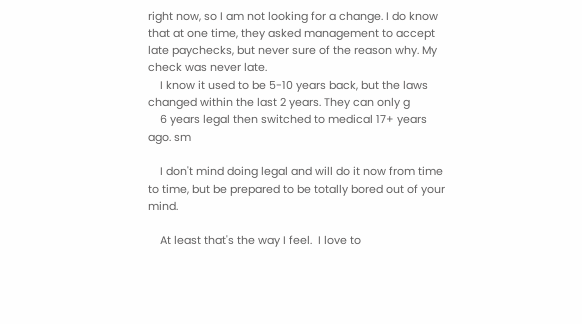right now, so I am not looking for a change. I do know that at one time, they asked management to accept late paychecks, but never sure of the reason why. My check was never late.
    I know it used to be 5-10 years back, but the laws changed within the last 2 years. They can only g
    6 years legal then switched to medical 17+ years ago. sm

    I don't mind doing legal and will do it now from time to time, but be prepared to be totally bored out of your mind.

    At least that's the way I feel.  I love to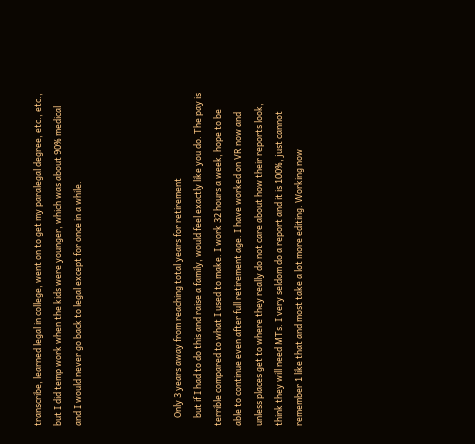transcribe, learned legal in college, went on to get my paralegal degree, etc., etc., but I did temp work when the kids were younger, which was about 90% medical and I would never go back to legal except for once in a while.




    Only 3 years away from reaching total years for retirement
    but if I had to do this and raise a family, would feel exactly like you do. The pay is terrible compared to what I used to make. I work 32 hours a week, hope to be able to continue even after full retirement age. I have worked on VR now and unless places get to where they really do not care about how their reports look, think they will need MTs. I very seldom do a report and it is 100%, just cannot remember 1 like that and most take a lot more editing. Working now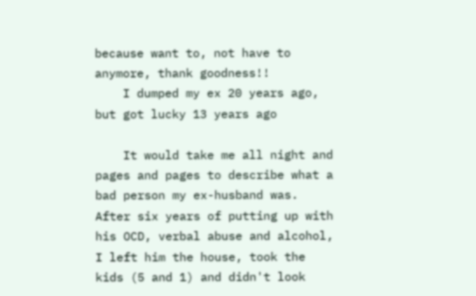because want to, not have to anymore, thank goodness!!
    I dumped my ex 20 years ago, but got lucky 13 years ago

    It would take me all night and pages and pages to describe what a bad person my ex-husband was.  After six years of putting up with his OCD, verbal abuse and alcohol, I left him the house, took the kids (5 and 1) and didn't look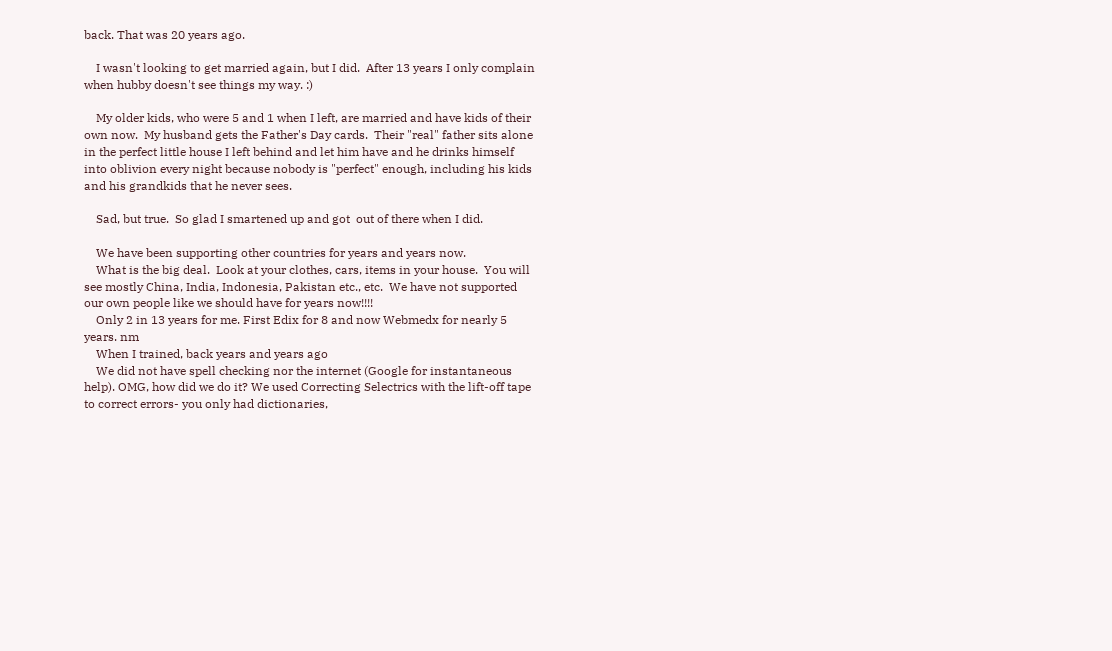back. That was 20 years ago.

    I wasn't looking to get married again, but I did.  After 13 years I only complain when hubby doesn't see things my way. :)

    My older kids, who were 5 and 1 when I left, are married and have kids of their own now.  My husband gets the Father's Day cards.  Their "real" father sits alone in the perfect little house I left behind and let him have and he drinks himself into oblivion every night because nobody is "perfect" enough, including his kids and his grandkids that he never sees.

    Sad, but true.  So glad I smartened up and got  out of there when I did.

    We have been supporting other countries for years and years now.
    What is the big deal.  Look at your clothes, cars, items in your house.  You will see mostly China, India, Indonesia, Pakistan etc., etc.  We have not supported our own people like we should have for years now!!!!
    Only 2 in 13 years for me. First Edix for 8 and now Webmedx for nearly 5 years. nm
    When I trained, back years and years ago
    We did not have spell checking nor the internet (Google for instantaneous help). OMG, how did we do it? We used Correcting Selectrics with the lift-off tape to correct errors- you only had dictionaries,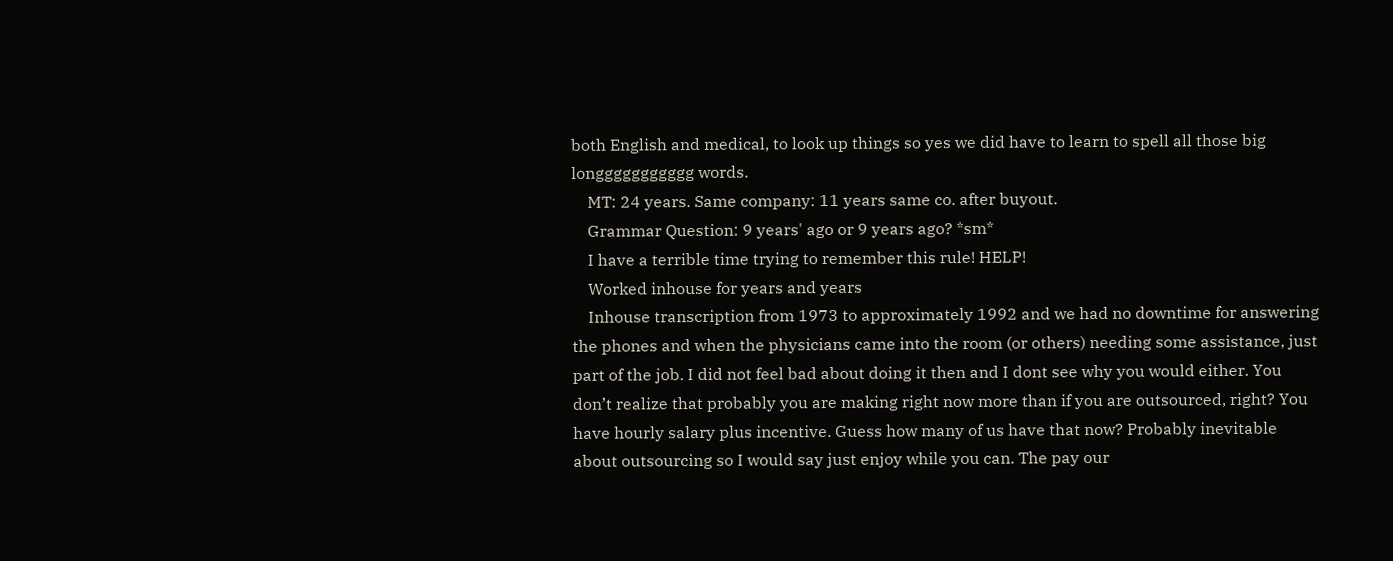both English and medical, to look up things so yes we did have to learn to spell all those big longgggggggggg words.
    MT: 24 years. Same company: 11 years same co. after buyout.
    Grammar Question: 9 years' ago or 9 years ago? *sm*
    I have a terrible time trying to remember this rule! HELP!
    Worked inhouse for years and years
    Inhouse transcription from 1973 to approximately 1992 and we had no downtime for answering the phones and when the physicians came into the room (or others) needing some assistance, just part of the job. I did not feel bad about doing it then and I dont see why you would either. You don’t realize that probably you are making right now more than if you are outsourced, right? You have hourly salary plus incentive. Guess how many of us have that now? Probably inevitable about outsourcing so I would say just enjoy while you can. The pay our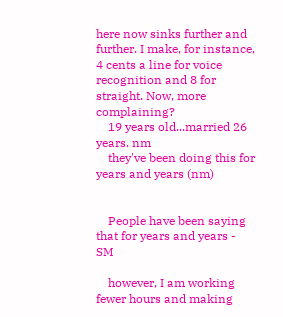here now sinks further and further. I make, for instance, 4 cents a line for voice recognition and 8 for straight. Now, more complaining?
    19 years old...married 26 years. nm
    they've been doing this for years and years (nm)


    People have been saying that for years and years - SM

    however, I am working fewer hours and making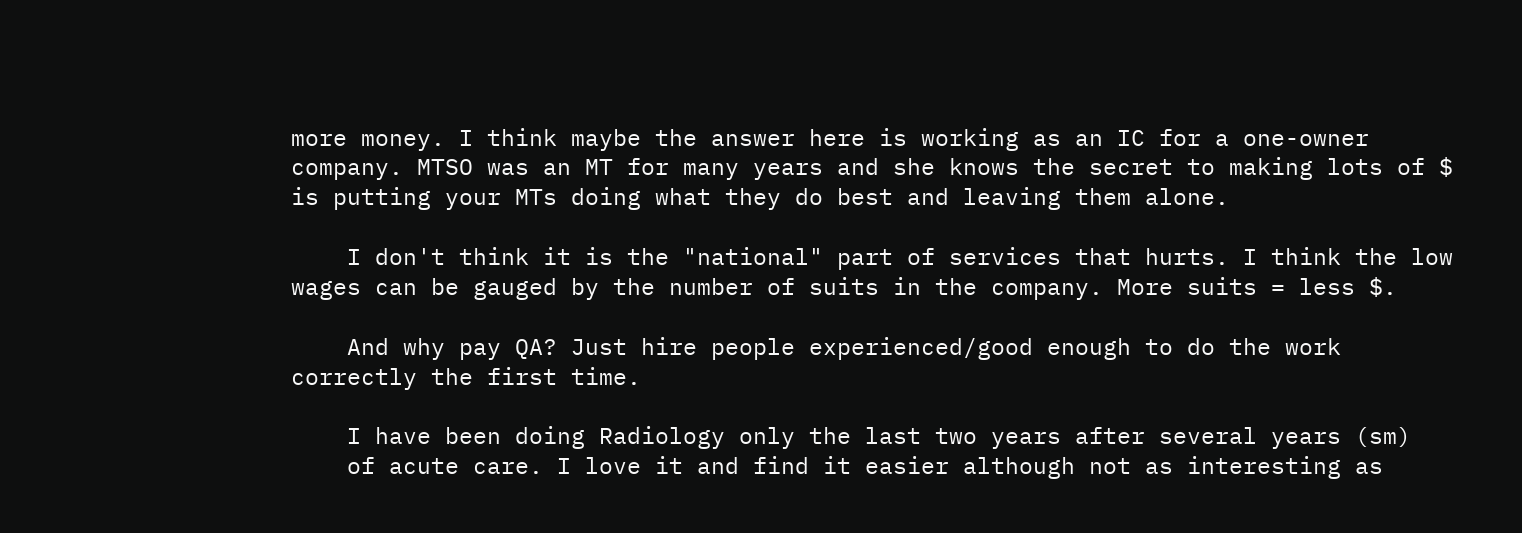more money. I think maybe the answer here is working as an IC for a one-owner company. MTSO was an MT for many years and she knows the secret to making lots of $ is putting your MTs doing what they do best and leaving them alone.

    I don't think it is the "national" part of services that hurts. I think the low wages can be gauged by the number of suits in the company. More suits = less $.

    And why pay QA? Just hire people experienced/good enough to do the work correctly the first time.

    I have been doing Radiology only the last two years after several years (sm)
    of acute care. I love it and find it easier although not as interesting as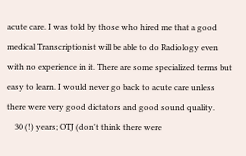acute care. I was told by those who hired me that a good medical Transcriptionist will be able to do Radiology even with no experience in it. There are some specialized terms but easy to learn. I would never go back to acute care unless there were very good dictators and good sound quality.
    30 (!) years; OTJ (don't think there were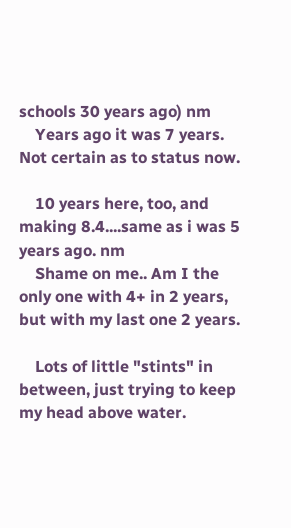schools 30 years ago) nm
    Years ago it was 7 years. Not certain as to status now.

    10 years here, too, and making 8.4....same as i was 5 years ago. nm
    Shame on me.. Am I the only one with 4+ in 2 years, but with my last one 2 years.

    Lots of little "stints" in between, just trying to keep my head above water.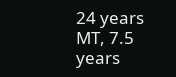24 years MT, 7.5 years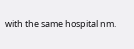with the same hospital nm.